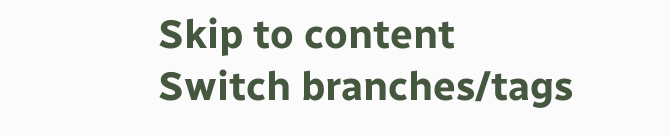Skip to content
Switch branches/tags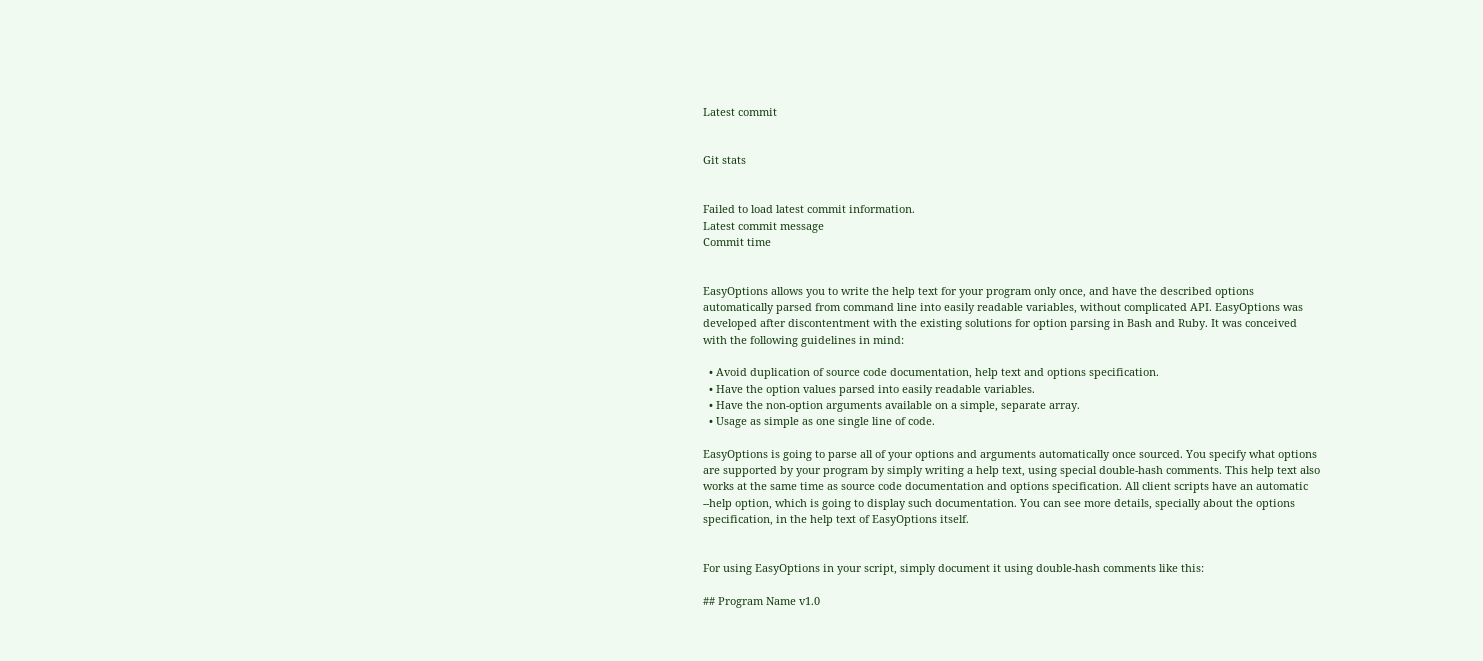Latest commit


Git stats


Failed to load latest commit information.
Latest commit message
Commit time


EasyOptions allows you to write the help text for your program only once, and have the described options automatically parsed from command line into easily readable variables, without complicated API. EasyOptions was developed after discontentment with the existing solutions for option parsing in Bash and Ruby. It was conceived with the following guidelines in mind:

  • Avoid duplication of source code documentation, help text and options specification.
  • Have the option values parsed into easily readable variables.
  • Have the non-option arguments available on a simple, separate array.
  • Usage as simple as one single line of code.

EasyOptions is going to parse all of your options and arguments automatically once sourced. You specify what options are supported by your program by simply writing a help text, using special double-hash comments. This help text also works at the same time as source code documentation and options specification. All client scripts have an automatic --help option, which is going to display such documentation. You can see more details, specially about the options specification, in the help text of EasyOptions itself.


For using EasyOptions in your script, simply document it using double-hash comments like this:

## Program Name v1.0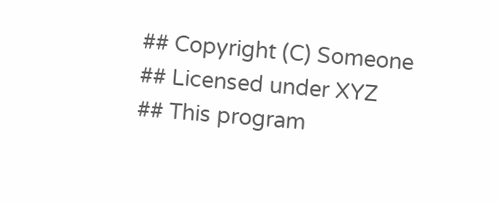## Copyright (C) Someone
## Licensed under XYZ
## This program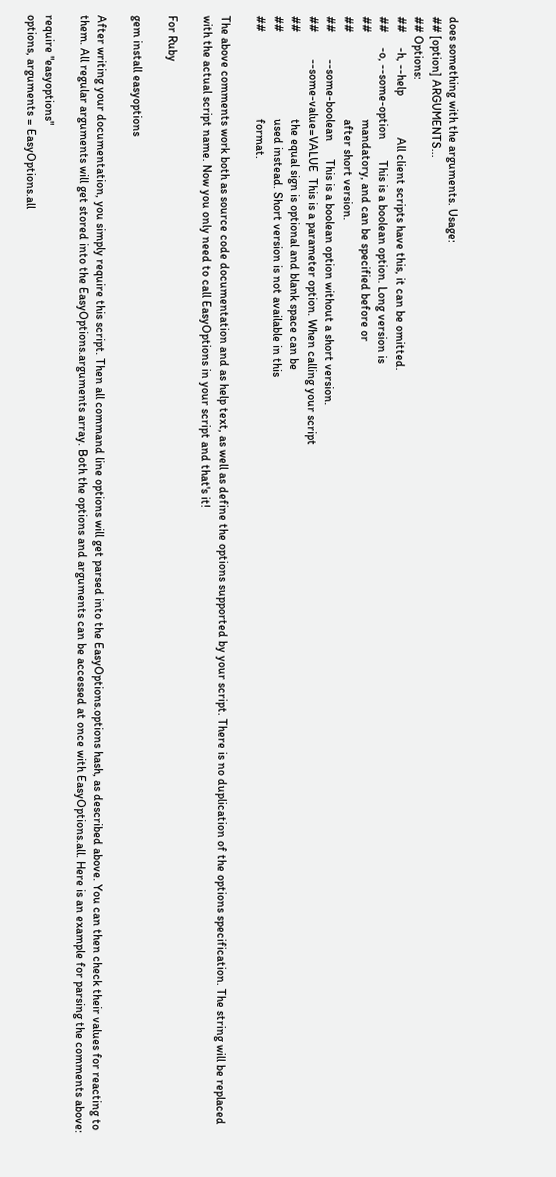does something with the arguments. Usage:
## [option] ARGUMENTS...
## Options:
##     -h, --help              All client scripts have this, it can be omitted.
##     -o, --some-option       This is a boolean option. Long version is
##                             mandatory, and can be specified before or
##                             after short version.
##         --some-boolean      This is a boolean option without a short version.
##         --some-value=VALUE  This is a parameter option. When calling your script
##                             the equal sign is optional and blank space can be
##                             used instead. Short version is not available in this
##                             format.

The above comments work both as source code documentation and as help text, as well as define the options supported by your script. There is no duplication of the options specification. The string will be replaced with the actual script name. Now you only need to call EasyOptions in your script and that's it!

For Ruby

gem install easyoptions

After writing your documentation, you simply require this script. Then all command line options will get parsed into the EasyOptions.options hash, as described above. You can then check their values for reacting to them. All regular arguments will get stored into the EasyOptions.arguments array. Both the options and arguments can be accessed at once with EasyOptions.all. Here is an example for parsing the comments above:

require "easyoptions"
options, arguments = EasyOptions.all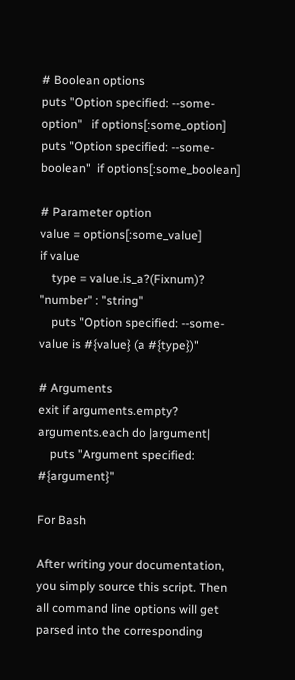# Boolean options
puts "Option specified: --some-option"   if options[:some_option]
puts "Option specified: --some-boolean"  if options[:some_boolean]

# Parameter option
value = options[:some_value]
if value
    type = value.is_a?(Fixnum)? "number" : "string"
    puts "Option specified: --some-value is #{value} (a #{type})"

# Arguments
exit if arguments.empty?
arguments.each do |argument|
    puts "Argument specified: #{argument}"

For Bash

After writing your documentation, you simply source this script. Then all command line options will get parsed into the corresponding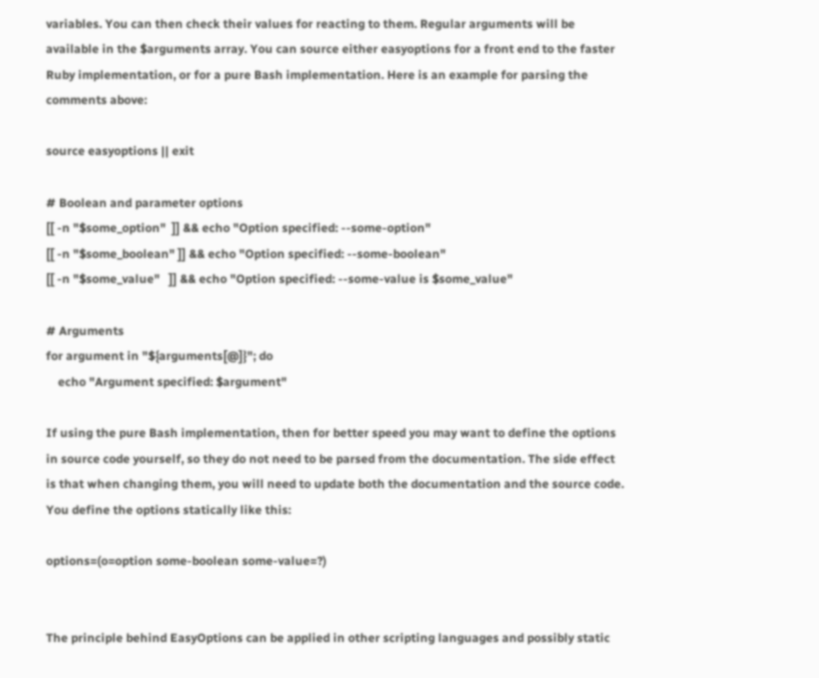variables. You can then check their values for reacting to them. Regular arguments will be available in the $arguments array. You can source either easyoptions for a front end to the faster Ruby implementation, or for a pure Bash implementation. Here is an example for parsing the comments above:

source easyoptions || exit

# Boolean and parameter options
[[ -n "$some_option"  ]] && echo "Option specified: --some-option"
[[ -n "$some_boolean" ]] && echo "Option specified: --some-boolean"
[[ -n "$some_value"   ]] && echo "Option specified: --some-value is $some_value"

# Arguments
for argument in "${arguments[@]}"; do
    echo "Argument specified: $argument"

If using the pure Bash implementation, then for better speed you may want to define the options in source code yourself, so they do not need to be parsed from the documentation. The side effect is that when changing them, you will need to update both the documentation and the source code. You define the options statically like this:

options=(o=option some-boolean some-value=?)


The principle behind EasyOptions can be applied in other scripting languages and possibly static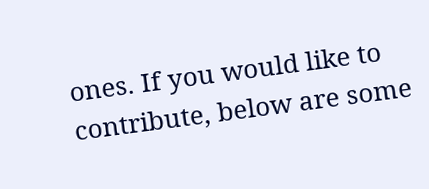ones. If you would like to contribute, below are some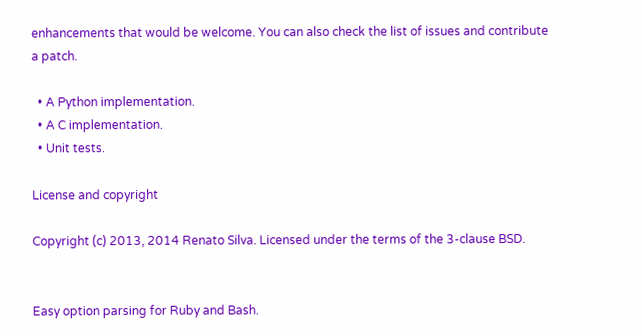enhancements that would be welcome. You can also check the list of issues and contribute a patch.

  • A Python implementation.
  • A C implementation.
  • Unit tests.

License and copyright

Copyright (c) 2013, 2014 Renato Silva. Licensed under the terms of the 3-clause BSD.


Easy option parsing for Ruby and Bash.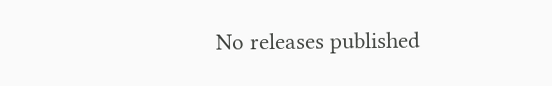No releases published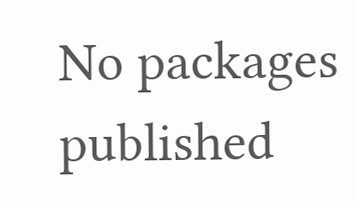No packages published